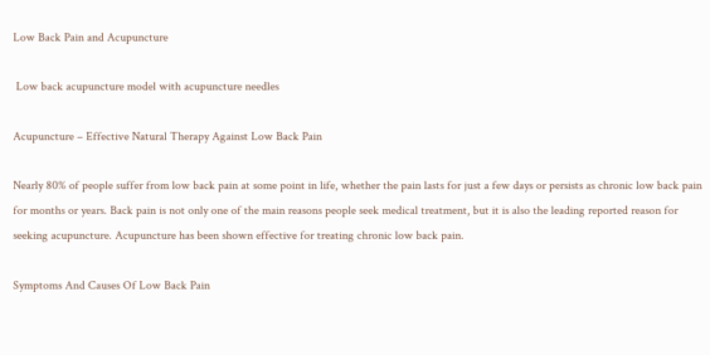Low Back Pain and Acupuncture

 Low back acupuncture model with acupuncture needles

Acupuncture – Effective Natural Therapy Against Low Back Pain

Nearly 80% of people suffer from low back pain at some point in life, whether the pain lasts for just a few days or persists as chronic low back pain for months or years. Back pain is not only one of the main reasons people seek medical treatment, but it is also the leading reported reason for seeking acupuncture. Acupuncture has been shown effective for treating chronic low back pain.

Symptoms And Causes Of Low Back Pain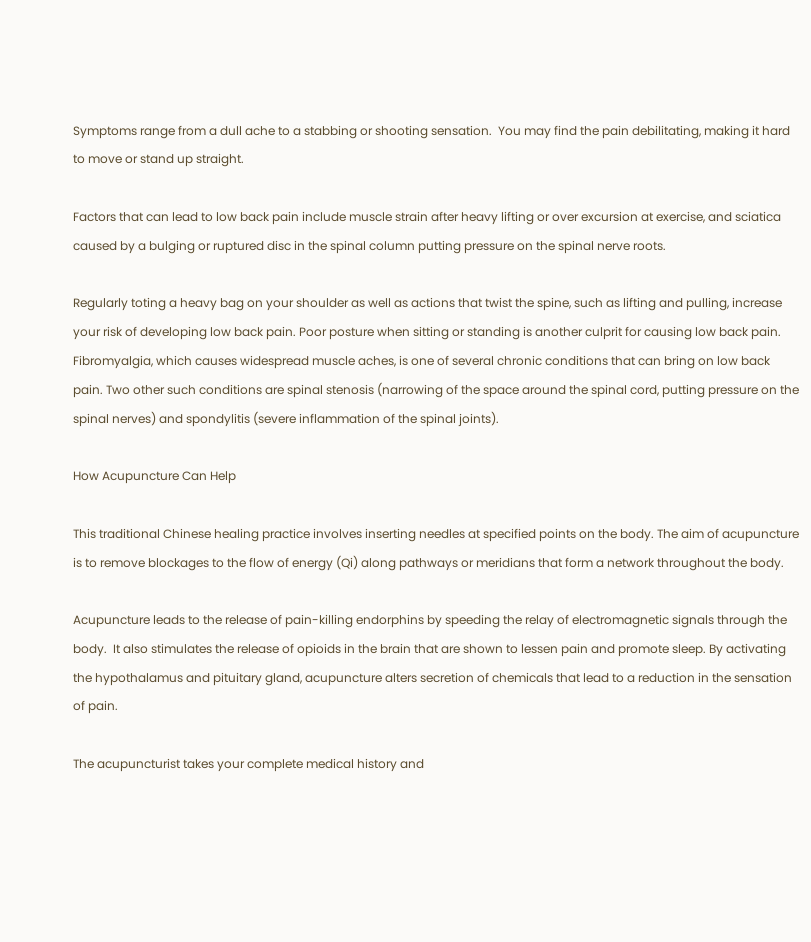Symptoms range from a dull ache to a stabbing or shooting sensation.  You may find the pain debilitating, making it hard to move or stand up straight.

Factors that can lead to low back pain include muscle strain after heavy lifting or over excursion at exercise, and sciatica caused by a bulging or ruptured disc in the spinal column putting pressure on the spinal nerve roots.

Regularly toting a heavy bag on your shoulder as well as actions that twist the spine, such as lifting and pulling, increase your risk of developing low back pain. Poor posture when sitting or standing is another culprit for causing low back pain. Fibromyalgia, which causes widespread muscle aches, is one of several chronic conditions that can bring on low back pain. Two other such conditions are spinal stenosis (narrowing of the space around the spinal cord, putting pressure on the spinal nerves) and spondylitis (severe inflammation of the spinal joints).

How Acupuncture Can Help

This traditional Chinese healing practice involves inserting needles at specified points on the body. The aim of acupuncture is to remove blockages to the flow of energy (Qi) along pathways or meridians that form a network throughout the body.

Acupuncture leads to the release of pain-killing endorphins by speeding the relay of electromagnetic signals through the body.  It also stimulates the release of opioids in the brain that are shown to lessen pain and promote sleep. By activating the hypothalamus and pituitary gland, acupuncture alters secretion of chemicals that lead to a reduction in the sensation of pain.

The acupuncturist takes your complete medical history and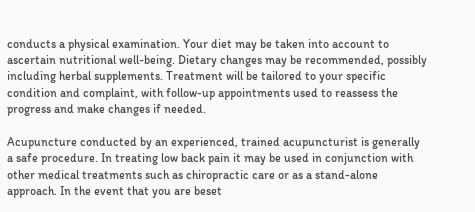conducts a physical examination. Your diet may be taken into account to ascertain nutritional well-being. Dietary changes may be recommended, possibly including herbal supplements. Treatment will be tailored to your specific condition and complaint, with follow-up appointments used to reassess the progress and make changes if needed.

Acupuncture conducted by an experienced, trained acupuncturist is generally a safe procedure. In treating low back pain it may be used in conjunction with other medical treatments such as chiropractic care or as a stand-alone approach. In the event that you are beset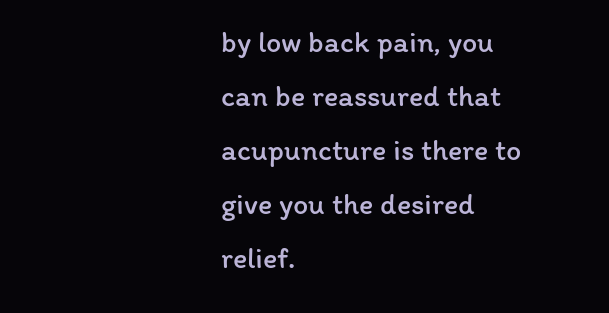by low back pain, you can be reassured that acupuncture is there to give you the desired relief.